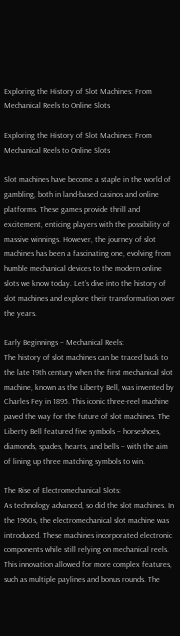Exploring the History of Slot Machines: From Mechanical Reels to Online Slots

Exploring the History of Slot Machines: From Mechanical Reels to Online Slots

Slot machines have become a staple in the world of gambling, both in land-based casinos and online platforms. These games provide thrill and excitement, enticing players with the possibility of massive winnings. However, the journey of slot machines has been a fascinating one, evolving from humble mechanical devices to the modern online slots we know today. Let’s dive into the history of slot machines and explore their transformation over the years.

Early Beginnings – Mechanical Reels:
The history of slot machines can be traced back to the late 19th century when the first mechanical slot machine, known as the Liberty Bell, was invented by Charles Fey in 1895. This iconic three-reel machine paved the way for the future of slot machines. The Liberty Bell featured five symbols – horseshoes, diamonds, spades, hearts, and bells – with the aim of lining up three matching symbols to win.

The Rise of Electromechanical Slots:
As technology advanced, so did the slot machines. In the 1960s, the electromechanical slot machine was introduced. These machines incorporated electronic components while still relying on mechanical reels. This innovation allowed for more complex features, such as multiple paylines and bonus rounds. The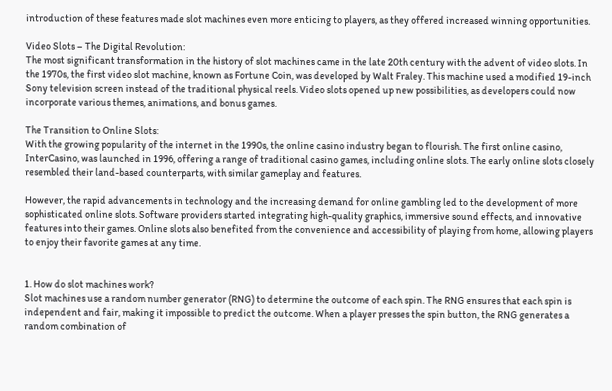introduction of these features made slot machines even more enticing to players, as they offered increased winning opportunities.

Video Slots – The Digital Revolution:
The most significant transformation in the history of slot machines came in the late 20th century with the advent of video slots. In the 1970s, the first video slot machine, known as Fortune Coin, was developed by Walt Fraley. This machine used a modified 19-inch Sony television screen instead of the traditional physical reels. Video slots opened up new possibilities, as developers could now incorporate various themes, animations, and bonus games.

The Transition to Online Slots:
With the growing popularity of the internet in the 1990s, the online casino industry began to flourish. The first online casino, InterCasino, was launched in 1996, offering a range of traditional casino games, including online slots. The early online slots closely resembled their land-based counterparts, with similar gameplay and features.

However, the rapid advancements in technology and the increasing demand for online gambling led to the development of more sophisticated online slots. Software providers started integrating high-quality graphics, immersive sound effects, and innovative features into their games. Online slots also benefited from the convenience and accessibility of playing from home, allowing players to enjoy their favorite games at any time.


1. How do slot machines work?
Slot machines use a random number generator (RNG) to determine the outcome of each spin. The RNG ensures that each spin is independent and fair, making it impossible to predict the outcome. When a player presses the spin button, the RNG generates a random combination of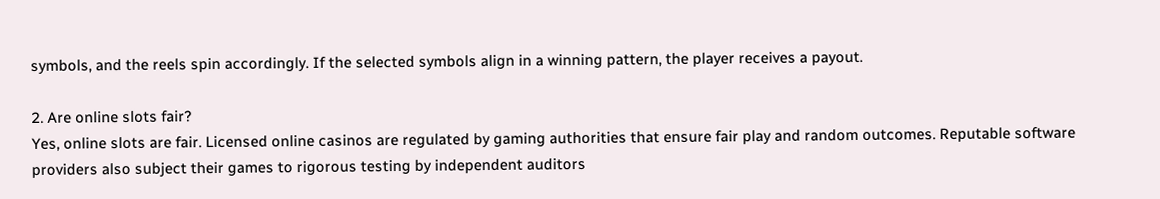symbols, and the reels spin accordingly. If the selected symbols align in a winning pattern, the player receives a payout.

2. Are online slots fair?
Yes, online slots are fair. Licensed online casinos are regulated by gaming authorities that ensure fair play and random outcomes. Reputable software providers also subject their games to rigorous testing by independent auditors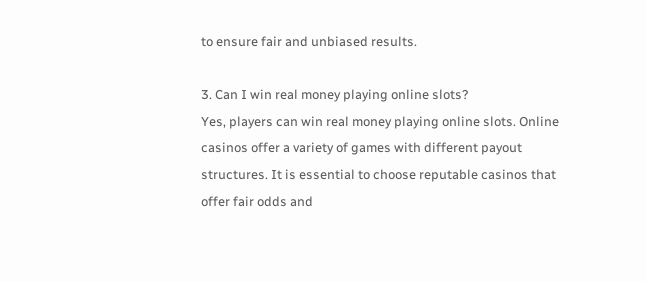to ensure fair and unbiased results.

3. Can I win real money playing online slots?
Yes, players can win real money playing online slots. Online casinos offer a variety of games with different payout structures. It is essential to choose reputable casinos that offer fair odds and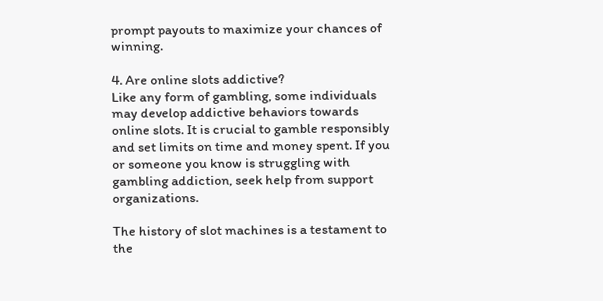prompt payouts to maximize your chances of winning.

4. Are online slots addictive?
Like any form of gambling, some individuals may develop addictive behaviors towards online slots. It is crucial to gamble responsibly and set limits on time and money spent. If you or someone you know is struggling with gambling addiction, seek help from support organizations.

The history of slot machines is a testament to the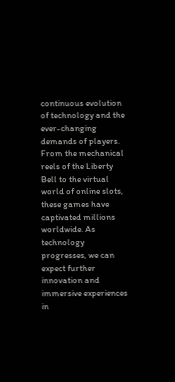continuous evolution of technology and the ever-changing demands of players. From the mechanical reels of the Liberty Bell to the virtual world of online slots, these games have captivated millions worldwide. As technology progresses, we can expect further innovation and immersive experiences in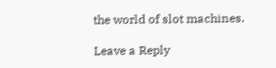the world of slot machines.

Leave a Reply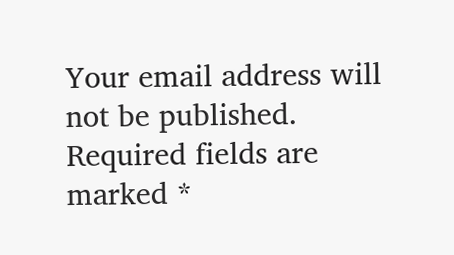Your email address will not be published. Required fields are marked *